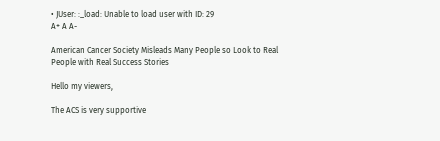• JUser: :_load: Unable to load user with ID: 29
A+ A A-

American Cancer Society Misleads Many People so Look to Real People with Real Success Stories

Hello my viewers,

The ACS is very supportive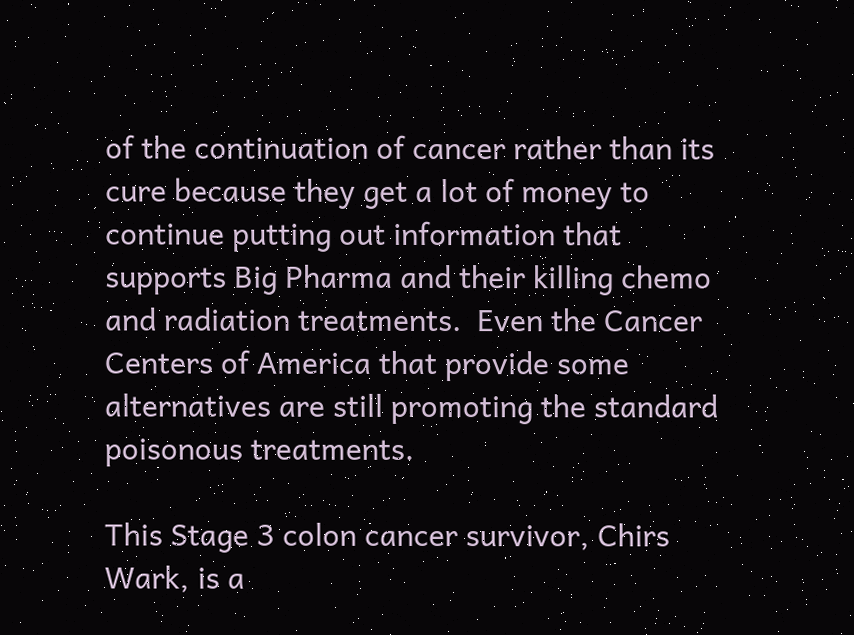of the continuation of cancer rather than its cure because they get a lot of money to continue putting out information that supports Big Pharma and their killing chemo and radiation treatments.  Even the Cancer Centers of America that provide some alternatives are still promoting the standard poisonous treatments.

This Stage 3 colon cancer survivor, Chirs Wark, is a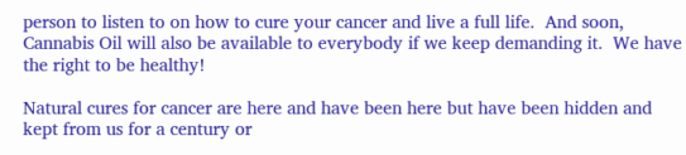person to listen to on how to cure your cancer and live a full life.  And soon, Cannabis Oil will also be available to everybody if we keep demanding it.  We have the right to be healthy!

Natural cures for cancer are here and have been here but have been hidden and kept from us for a century or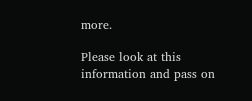more.

Please look at this information and pass on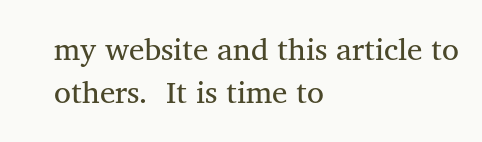my website and this article to others.  It is time to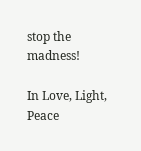stop the madness!

In Love, Light, Peace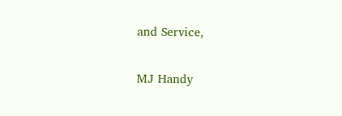and Service,

MJ Handy